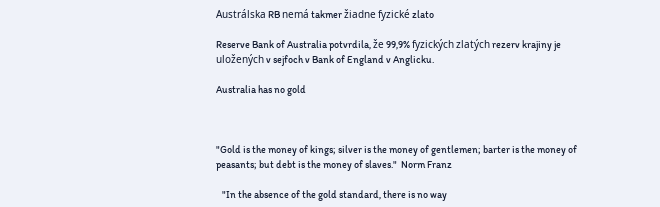Austrálska RB nemá takmer žiadne fyzické zlato

Reserve Bank of Australia potvrdila, že 99,9% fyzických zlatých rezerv krajiny je uložených v sejfoch v Bank of England v Anglicku.

Australia has no gold



"Gold is the money of kings; silver is the money of gentlemen; barter is the money of peasants; but debt is the money of slaves."  Norm Franz

   "In the absence of the gold standard, there is no way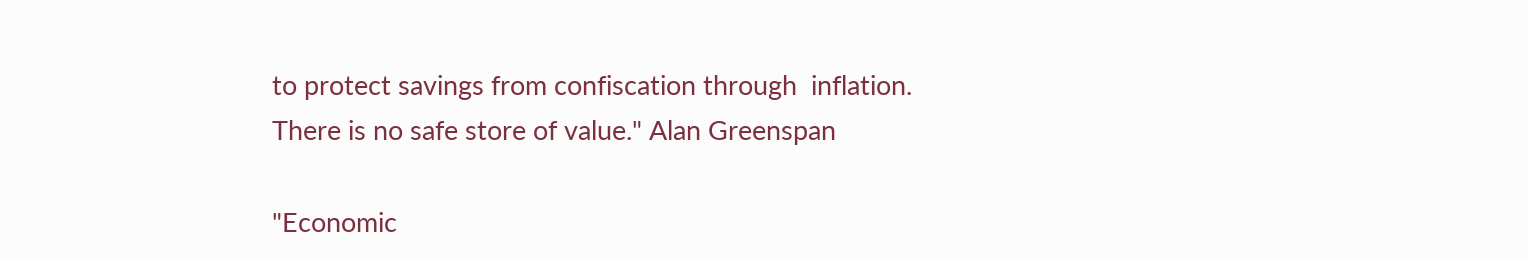to protect savings from confiscation through  inflation. There is no safe store of value." Alan Greenspan

"Economic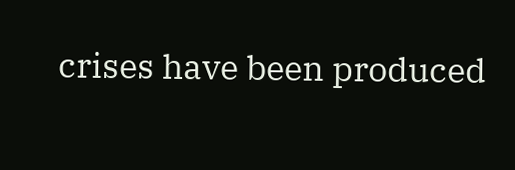crises have been produced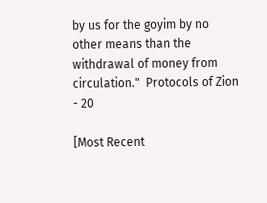by us for the goyim by no other means than the withdrawal of money from circulation."  Protocols of Zion - 20

[Most Recent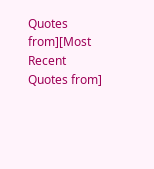Quotes from][Most Recent Quotes from]